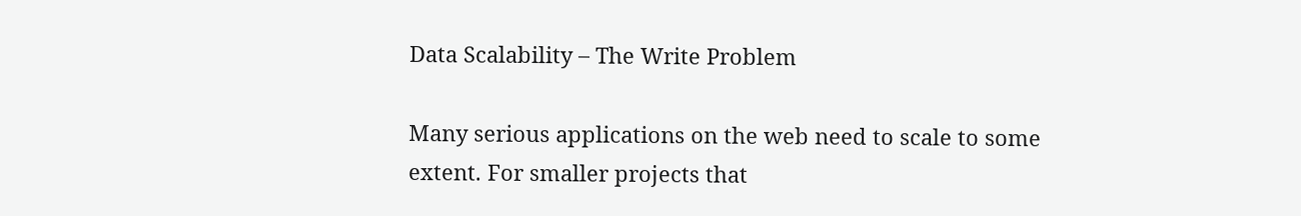Data Scalability – The Write Problem

Many serious applications on the web need to scale to some extent. For smaller projects that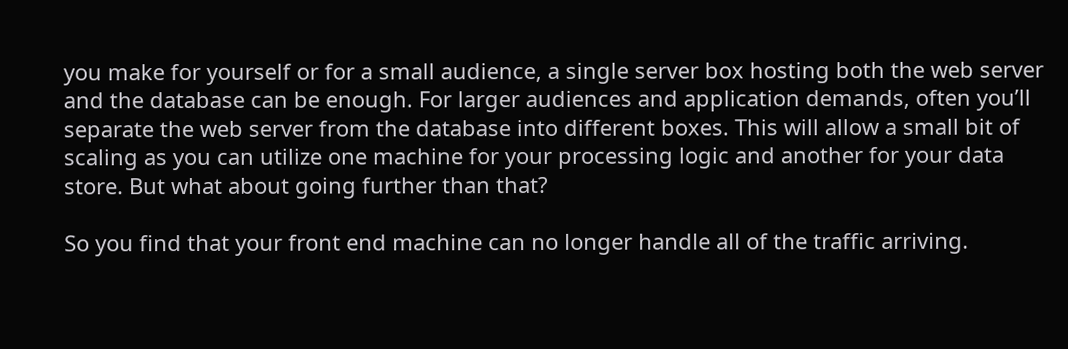you make for yourself or for a small audience, a single server box hosting both the web server and the database can be enough. For larger audiences and application demands, often you’ll separate the web server from the database into different boxes. This will allow a small bit of scaling as you can utilize one machine for your processing logic and another for your data store. But what about going further than that?

So you find that your front end machine can no longer handle all of the traffic arriving.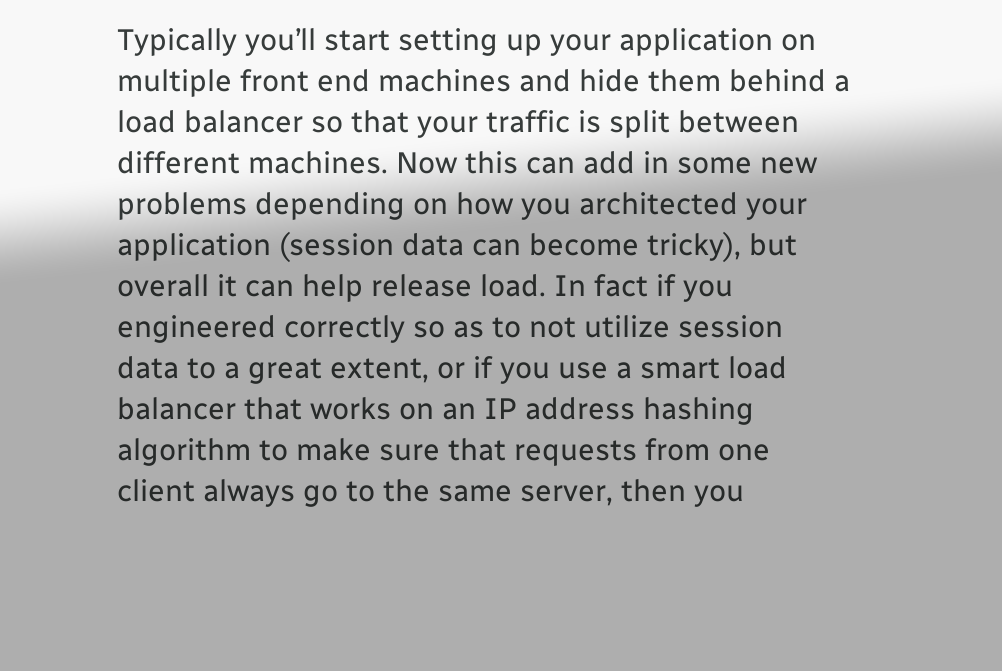Typically you’ll start setting up your application on multiple front end machines and hide them behind a load balancer so that your traffic is split between different machines. Now this can add in some new problems depending on how you architected your application (session data can become tricky), but overall it can help release load. In fact if you engineered correctly so as to not utilize session data to a great extent, or if you use a smart load balancer that works on an IP address hashing algorithm to make sure that requests from one client always go to the same server, then you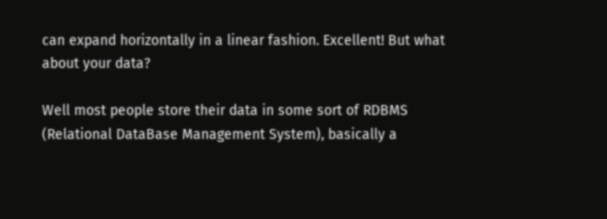can expand horizontally in a linear fashion. Excellent! But what about your data?

Well most people store their data in some sort of RDBMS (Relational DataBase Management System), basically a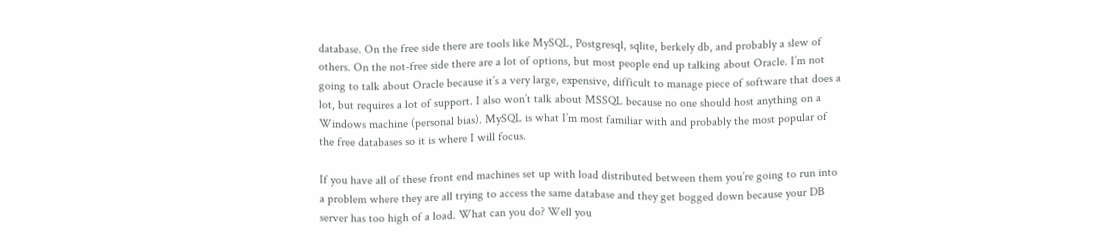database. On the free side there are tools like MySQL, Postgresql, sqlite, berkely db, and probably a slew of others. On the not-free side there are a lot of options, but most people end up talking about Oracle. I’m not going to talk about Oracle because it’s a very large, expensive, difficult to manage piece of software that does a lot, but requires a lot of support. I also won’t talk about MSSQL because no one should host anything on a Windows machine (personal bias). MySQL is what I’m most familiar with and probably the most popular of the free databases so it is where I will focus.

If you have all of these front end machines set up with load distributed between them you’re going to run into a problem where they are all trying to access the same database and they get bogged down because your DB server has too high of a load. What can you do? Well you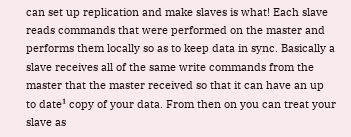can set up replication and make slaves is what! Each slave reads commands that were performed on the master and performs them locally so as to keep data in sync. Basically a slave receives all of the same write commands from the master that the master received so that it can have an up to date¹ copy of your data. From then on you can treat your slave as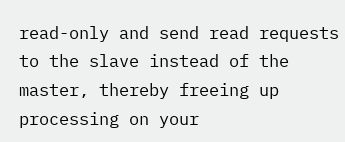read-only and send read requests to the slave instead of the master, thereby freeing up processing on your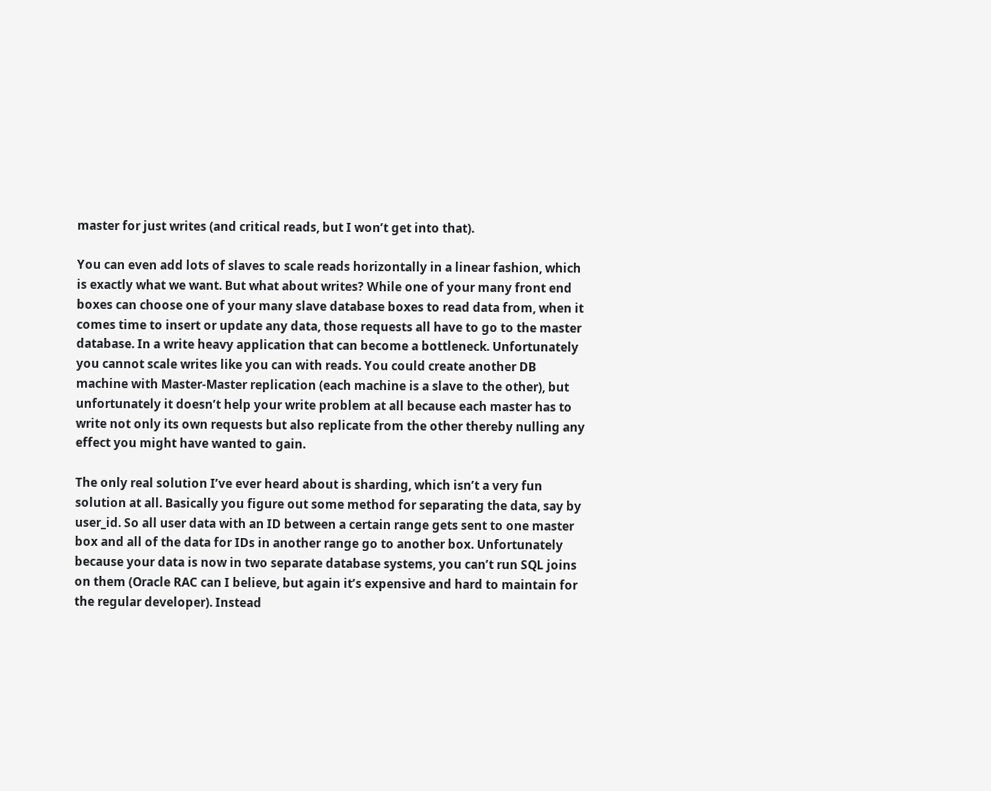master for just writes (and critical reads, but I won’t get into that).

You can even add lots of slaves to scale reads horizontally in a linear fashion, which is exactly what we want. But what about writes? While one of your many front end boxes can choose one of your many slave database boxes to read data from, when it comes time to insert or update any data, those requests all have to go to the master database. In a write heavy application that can become a bottleneck. Unfortunately you cannot scale writes like you can with reads. You could create another DB machine with Master-Master replication (each machine is a slave to the other), but unfortunately it doesn’t help your write problem at all because each master has to write not only its own requests but also replicate from the other thereby nulling any effect you might have wanted to gain.

The only real solution I’ve ever heard about is sharding, which isn’t a very fun solution at all. Basically you figure out some method for separating the data, say by user_id. So all user data with an ID between a certain range gets sent to one master box and all of the data for IDs in another range go to another box. Unfortunately because your data is now in two separate database systems, you can’t run SQL joins on them (Oracle RAC can I believe, but again it’s expensive and hard to maintain for the regular developer). Instead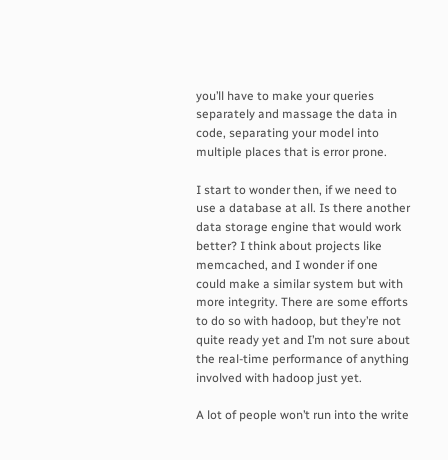you’ll have to make your queries separately and massage the data in code, separating your model into multiple places that is error prone.

I start to wonder then, if we need to use a database at all. Is there another data storage engine that would work better? I think about projects like memcached, and I wonder if one could make a similar system but with more integrity. There are some efforts to do so with hadoop, but they’re not quite ready yet and I’m not sure about the real-time performance of anything involved with hadoop just yet.

A lot of people won’t run into the write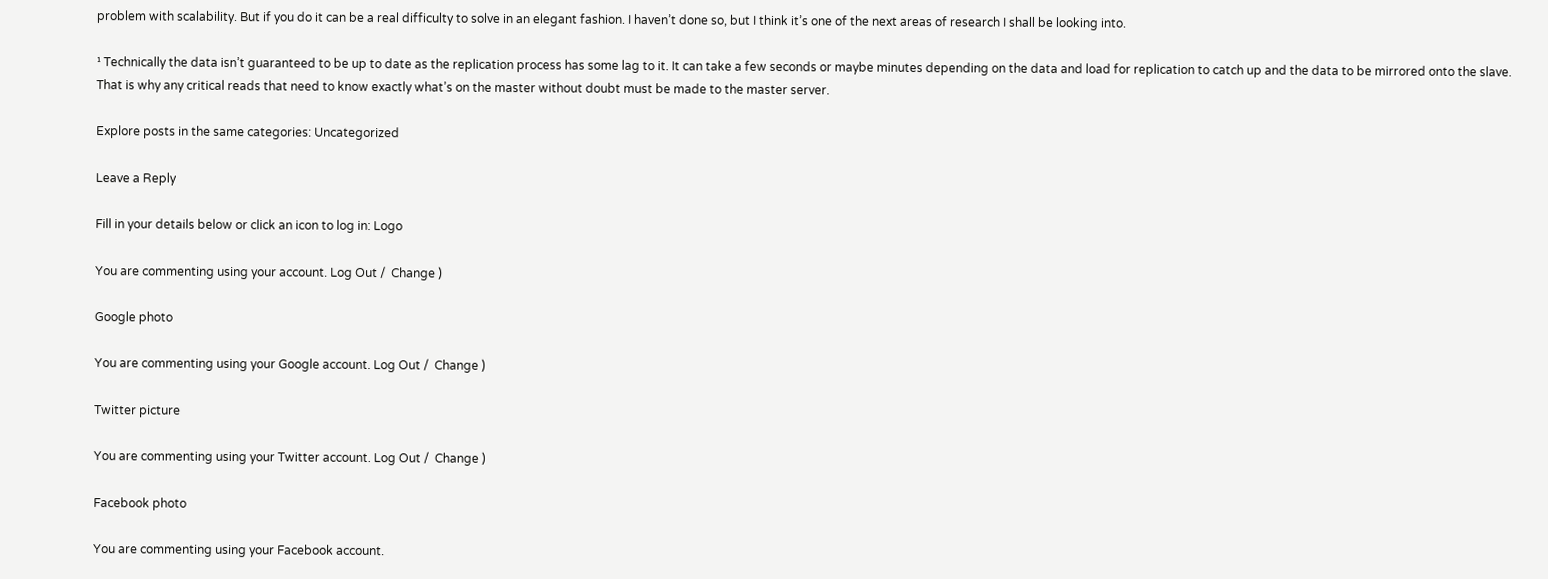problem with scalability. But if you do it can be a real difficulty to solve in an elegant fashion. I haven’t done so, but I think it’s one of the next areas of research I shall be looking into.

¹ Technically the data isn’t guaranteed to be up to date as the replication process has some lag to it. It can take a few seconds or maybe minutes depending on the data and load for replication to catch up and the data to be mirrored onto the slave. That is why any critical reads that need to know exactly what’s on the master without doubt must be made to the master server.

Explore posts in the same categories: Uncategorized

Leave a Reply

Fill in your details below or click an icon to log in: Logo

You are commenting using your account. Log Out /  Change )

Google photo

You are commenting using your Google account. Log Out /  Change )

Twitter picture

You are commenting using your Twitter account. Log Out /  Change )

Facebook photo

You are commenting using your Facebook account.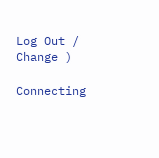Log Out /  Change )

Connecting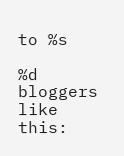to %s

%d bloggers like this: